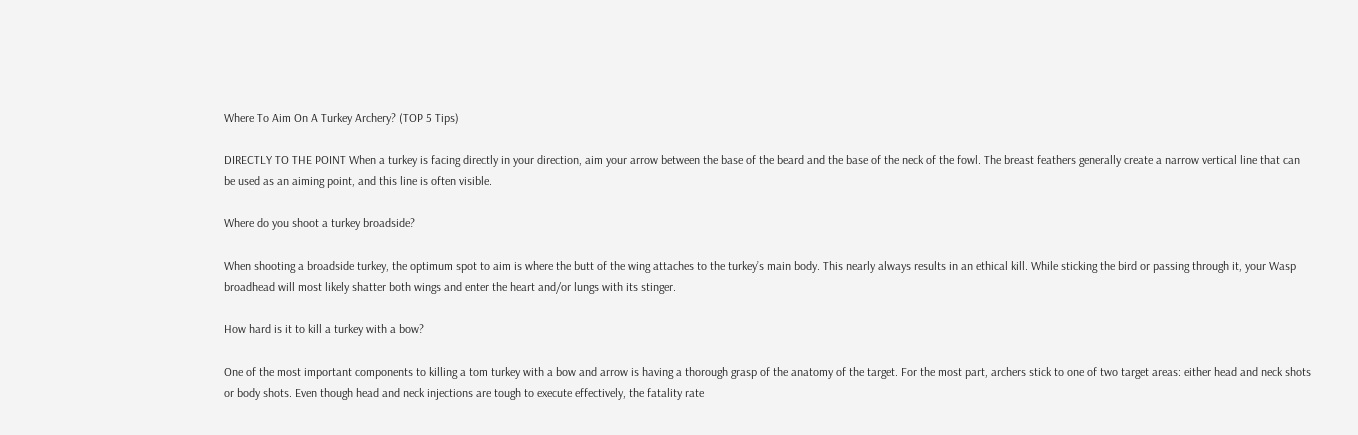Where To Aim On A Turkey Archery? (TOP 5 Tips)

DIRECTLY TO THE POINT When a turkey is facing directly in your direction, aim your arrow between the base of the beard and the base of the neck of the fowl. The breast feathers generally create a narrow vertical line that can be used as an aiming point, and this line is often visible.

Where do you shoot a turkey broadside?

When shooting a broadside turkey, the optimum spot to aim is where the butt of the wing attaches to the turkey’s main body. This nearly always results in an ethical kill. While sticking the bird or passing through it, your Wasp broadhead will most likely shatter both wings and enter the heart and/or lungs with its stinger.

How hard is it to kill a turkey with a bow?

One of the most important components to killing a tom turkey with a bow and arrow is having a thorough grasp of the anatomy of the target. For the most part, archers stick to one of two target areas: either head and neck shots or body shots. Even though head and neck injections are tough to execute effectively, the fatality rate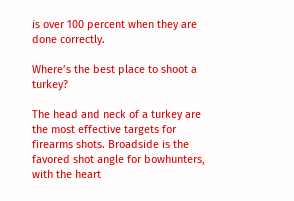is over 100 percent when they are done correctly.

Where’s the best place to shoot a turkey?

The head and neck of a turkey are the most effective targets for firearms shots. Broadside is the favored shot angle for bowhunters, with the heart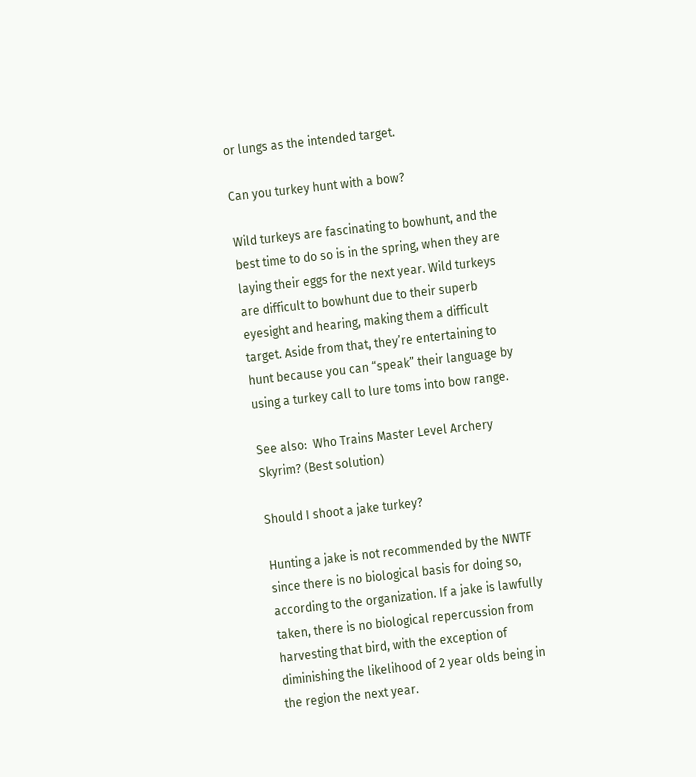or lungs as the intended target.

Can you turkey hunt with a bow?

Wild turkeys are fascinating to bowhunt, and the best time to do so is in the spring, when they are laying their eggs for the next year. Wild turkeys are difficult to bowhunt due to their superb eyesight and hearing, making them a difficult target. Aside from that, they’re entertaining to hunt because you can “speak” their language by using a turkey call to lure toms into bow range.

See also:  Who Trains Master Level Archery Skyrim? (Best solution)

Should I shoot a jake turkey?

Hunting a jake is not recommended by the NWTF since there is no biological basis for doing so, according to the organization. If a jake is lawfully taken, there is no biological repercussion from harvesting that bird, with the exception of diminishing the likelihood of 2 year olds being in the region the next year.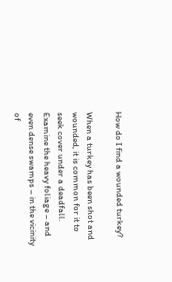How do I find a wounded turkey?

When a turkey has been shot and wounded, it is common for it to seek cover under a deadfall. Examine the heavy foliage – and even dense swamps – in the vicinity of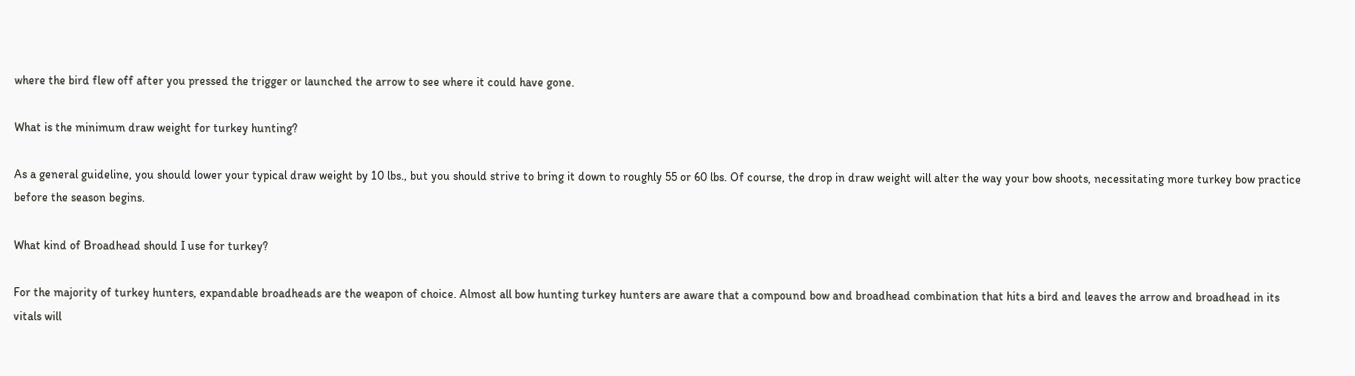where the bird flew off after you pressed the trigger or launched the arrow to see where it could have gone.

What is the minimum draw weight for turkey hunting?

As a general guideline, you should lower your typical draw weight by 10 lbs., but you should strive to bring it down to roughly 55 or 60 lbs. Of course, the drop in draw weight will alter the way your bow shoots, necessitating more turkey bow practice before the season begins.

What kind of Broadhead should I use for turkey?

For the majority of turkey hunters, expandable broadheads are the weapon of choice. Almost all bow hunting turkey hunters are aware that a compound bow and broadhead combination that hits a bird and leaves the arrow and broadhead in its vitals will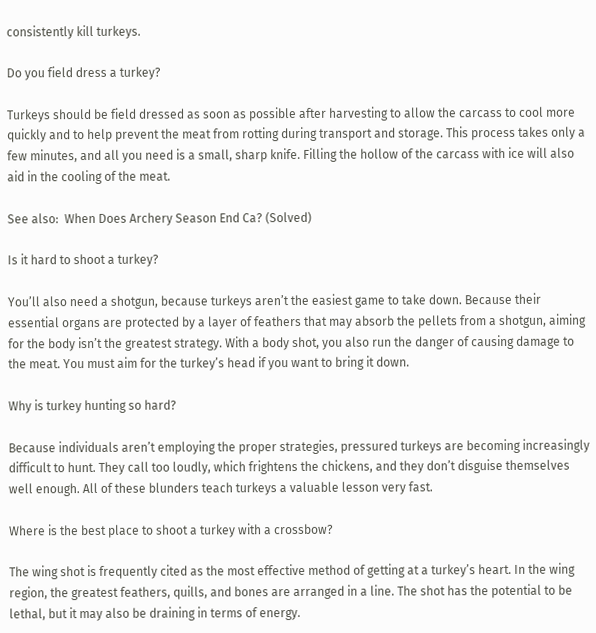consistently kill turkeys.

Do you field dress a turkey?

Turkeys should be field dressed as soon as possible after harvesting to allow the carcass to cool more quickly and to help prevent the meat from rotting during transport and storage. This process takes only a few minutes, and all you need is a small, sharp knife. Filling the hollow of the carcass with ice will also aid in the cooling of the meat.

See also:  When Does Archery Season End Ca? (Solved)

Is it hard to shoot a turkey?

You’ll also need a shotgun, because turkeys aren’t the easiest game to take down. Because their essential organs are protected by a layer of feathers that may absorb the pellets from a shotgun, aiming for the body isn’t the greatest strategy. With a body shot, you also run the danger of causing damage to the meat. You must aim for the turkey’s head if you want to bring it down.

Why is turkey hunting so hard?

Because individuals aren’t employing the proper strategies, pressured turkeys are becoming increasingly difficult to hunt. They call too loudly, which frightens the chickens, and they don’t disguise themselves well enough. All of these blunders teach turkeys a valuable lesson very fast.

Where is the best place to shoot a turkey with a crossbow?

The wing shot is frequently cited as the most effective method of getting at a turkey’s heart. In the wing region, the greatest feathers, quills, and bones are arranged in a line. The shot has the potential to be lethal, but it may also be draining in terms of energy.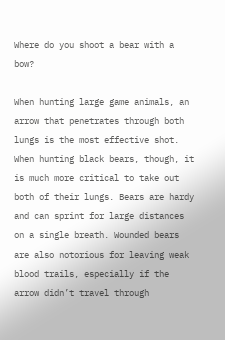Where do you shoot a bear with a bow?

When hunting large game animals, an arrow that penetrates through both lungs is the most effective shot. When hunting black bears, though, it is much more critical to take out both of their lungs. Bears are hardy and can sprint for large distances on a single breath. Wounded bears are also notorious for leaving weak blood trails, especially if the arrow didn’t travel through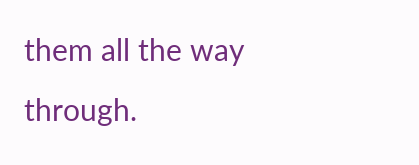them all the way through.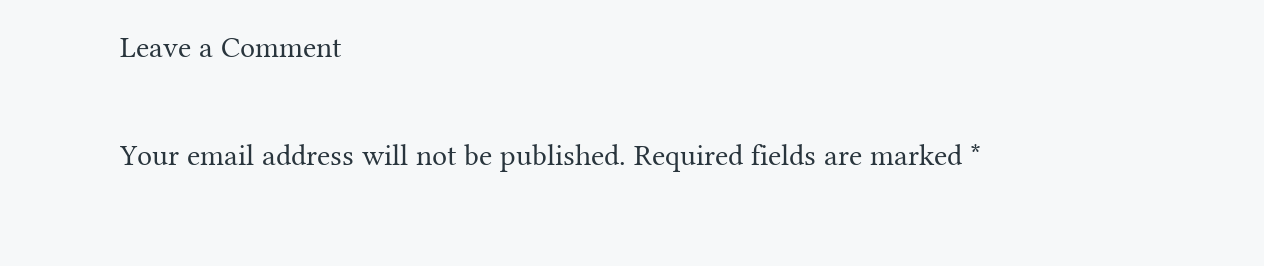Leave a Comment

Your email address will not be published. Required fields are marked *